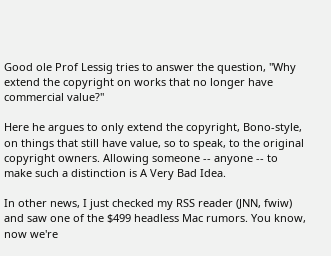Good ole Prof Lessig tries to answer the question, "Why extend the copyright on works that no longer have commercial value?"

Here he argues to only extend the copyright, Bono-style, on things that still have value, so to speak, to the original copyright owners. Allowing someone -- anyone -- to make such a distinction is A Very Bad Idea.

In other news, I just checked my RSS reader (JNN, fwiw) and saw one of the $499 headless Mac rumors. You know, now we're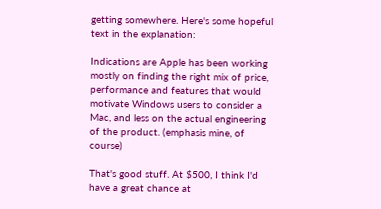getting somewhere. Here's some hopeful text in the explanation:

Indications are Apple has been working mostly on finding the right mix of price, performance and features that would motivate Windows users to consider a Mac, and less on the actual engineering of the product. (emphasis mine, of course)

That's good stuff. At $500, I think I'd have a great chance at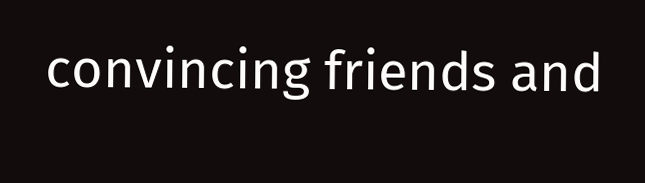convincing friends and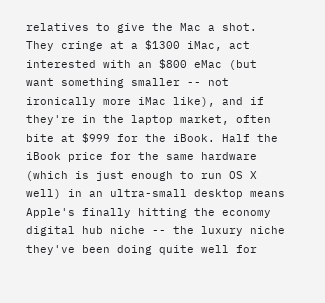relatives to give the Mac a shot. They cringe at a $1300 iMac, act interested with an $800 eMac (but want something smaller -- not ironically more iMac like), and if they're in the laptop market, often bite at $999 for the iBook. Half the iBook price for the same hardware (which is just enough to run OS X well) in an ultra-small desktop means Apple's finally hitting the economy digital hub niche -- the luxury niche they've been doing quite well for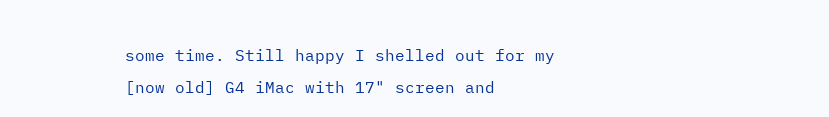some time. Still happy I shelled out for my [now old] G4 iMac with 17" screen and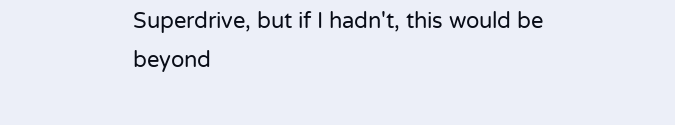Superdrive, but if I hadn't, this would be beyond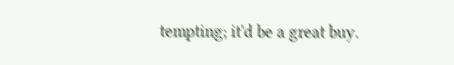tempting; it'd be a great buy.